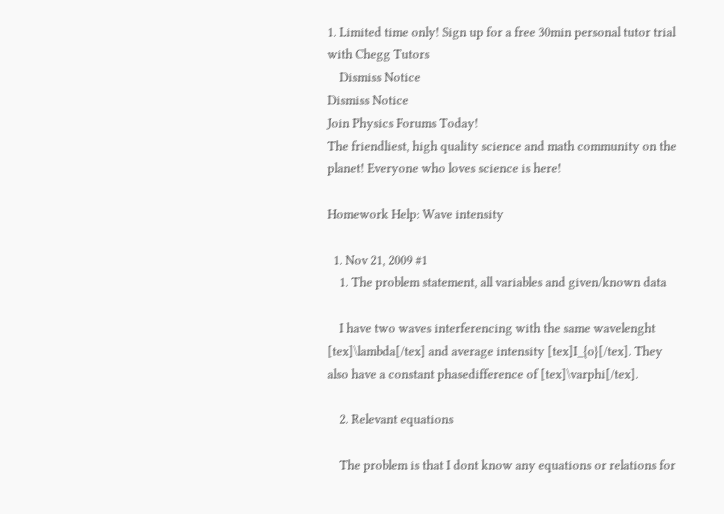1. Limited time only! Sign up for a free 30min personal tutor trial with Chegg Tutors
    Dismiss Notice
Dismiss Notice
Join Physics Forums Today!
The friendliest, high quality science and math community on the planet! Everyone who loves science is here!

Homework Help: Wave intensity

  1. Nov 21, 2009 #1
    1. The problem statement, all variables and given/known data

    I have two waves interferencing with the same wavelenght [tex]\lambda[/tex] and average intensity [tex]I_{o}[/tex]. They also have a constant phasedifference of [tex]\varphi[/tex].

    2. Relevant equations

    The problem is that I dont know any equations or relations for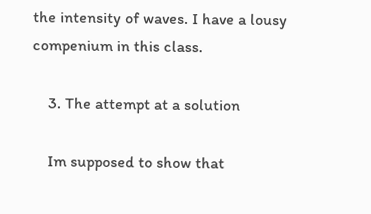the intensity of waves. I have a lousy compenium in this class.

    3. The attempt at a solution

    Im supposed to show that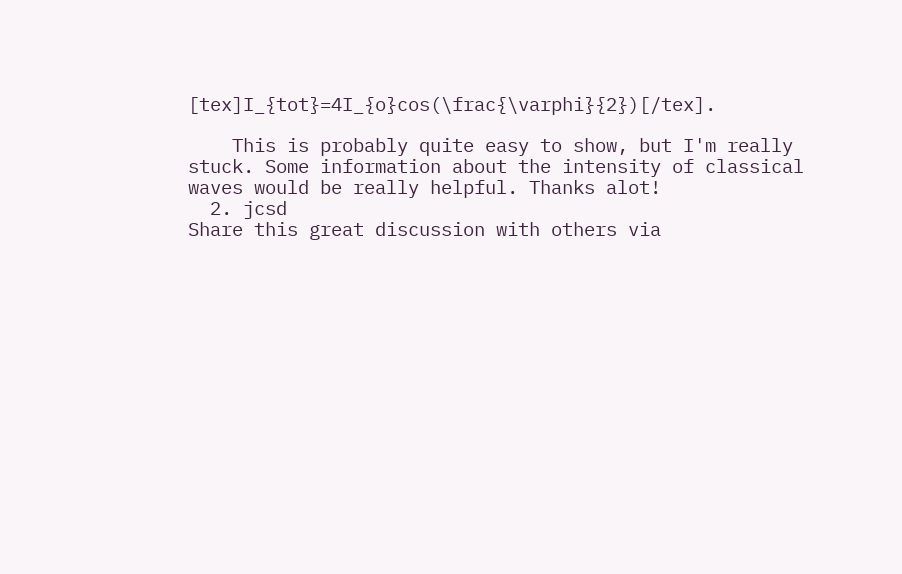[tex]I_{tot}=4I_{o}cos(\frac{\varphi}{2})[/tex].

    This is probably quite easy to show, but I'm really stuck. Some information about the intensity of classical waves would be really helpful. Thanks alot!
  2. jcsd
Share this great discussion with others via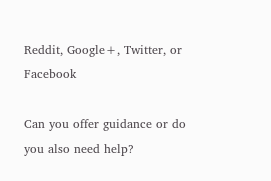Reddit, Google+, Twitter, or Facebook

Can you offer guidance or do you also need help?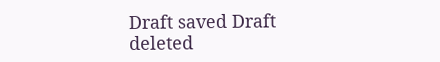Draft saved Draft deleted